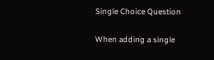Single Choice Question

When adding a single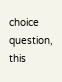choice question, this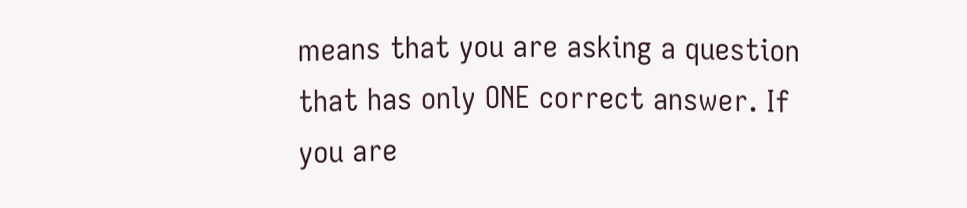means that you are asking a question that has only ONE correct answer. If you are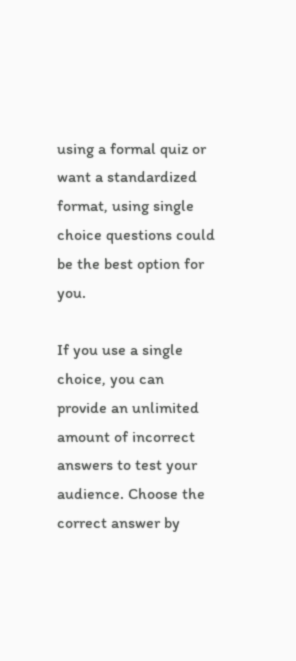using a formal quiz or want a standardized format, using single choice questions could be the best option for you.

If you use a single choice, you can provide an unlimited amount of incorrect answers to test your audience. Choose the correct answer by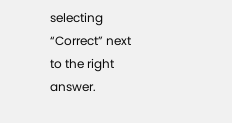selecting “Correct” next to the right answer.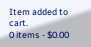Item added to cart.
0 items - $0.00